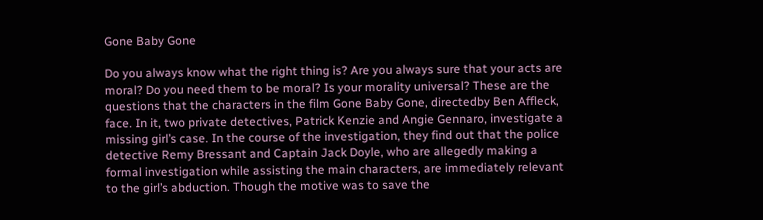Gone Baby Gone

Do you always know what the right thing is? Are you always sure that your acts are moral? Do you need them to be moral? Is your morality universal? These are the questions that the characters in the film Gone Baby Gone, directedby Ben Affleck, face. In it, two private detectives, Patrick Kenzie and Angie Gennaro, investigate a missing girl’s case. In the course of the investigation, they find out that the police detective Remy Bressant and Captain Jack Doyle, who are allegedly making a formal investigation while assisting the main characters, are immediately relevant to the girl’s abduction. Though the motive was to save the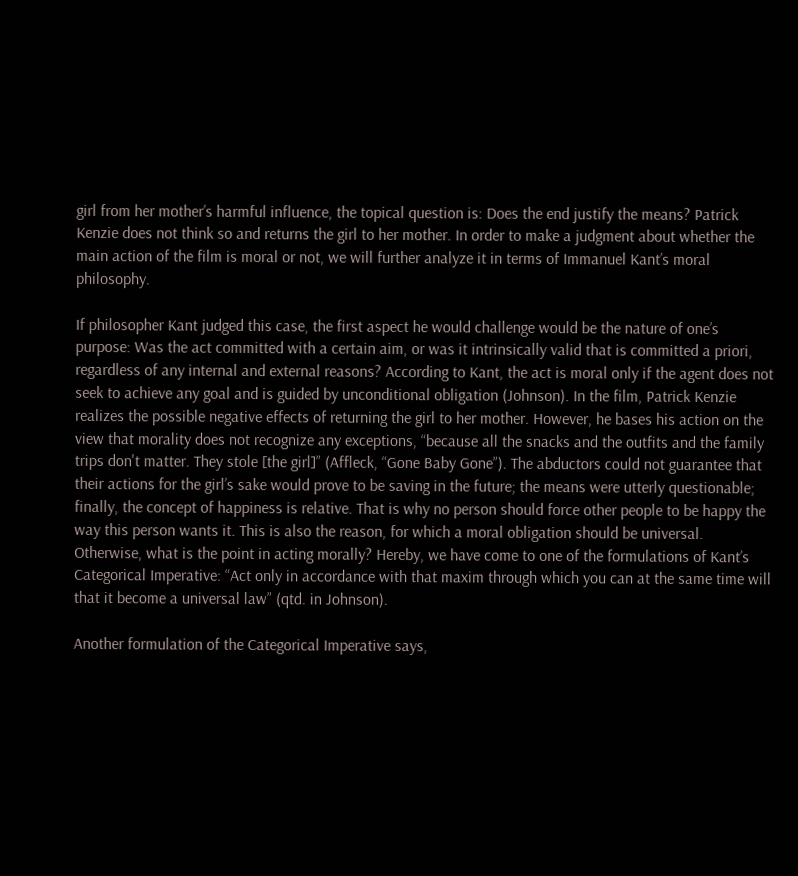girl from her mother’s harmful influence, the topical question is: Does the end justify the means? Patrick Kenzie does not think so and returns the girl to her mother. In order to make a judgment about whether the main action of the film is moral or not, we will further analyze it in terms of Immanuel Kant’s moral philosophy.

If philosopher Kant judged this case, the first aspect he would challenge would be the nature of one’s purpose: Was the act committed with a certain aim, or was it intrinsically valid that is committed a priori, regardless of any internal and external reasons? According to Kant, the act is moral only if the agent does not seek to achieve any goal and is guided by unconditional obligation (Johnson). In the film, Patrick Kenzie realizes the possible negative effects of returning the girl to her mother. However, he bases his action on the view that morality does not recognize any exceptions, “because all the snacks and the outfits and the family trips don't matter. They stole [the girl]” (Affleck, “Gone Baby Gone”). The abductors could not guarantee that their actions for the girl’s sake would prove to be saving in the future; the means were utterly questionable; finally, the concept of happiness is relative. That is why no person should force other people to be happy the way this person wants it. This is also the reason, for which a moral obligation should be universal. Otherwise, what is the point in acting morally? Hereby, we have come to one of the formulations of Kant’s Categorical Imperative: “Act only in accordance with that maxim through which you can at the same time will that it become a universal law” (qtd. in Johnson).

Another formulation of the Categorical Imperative says,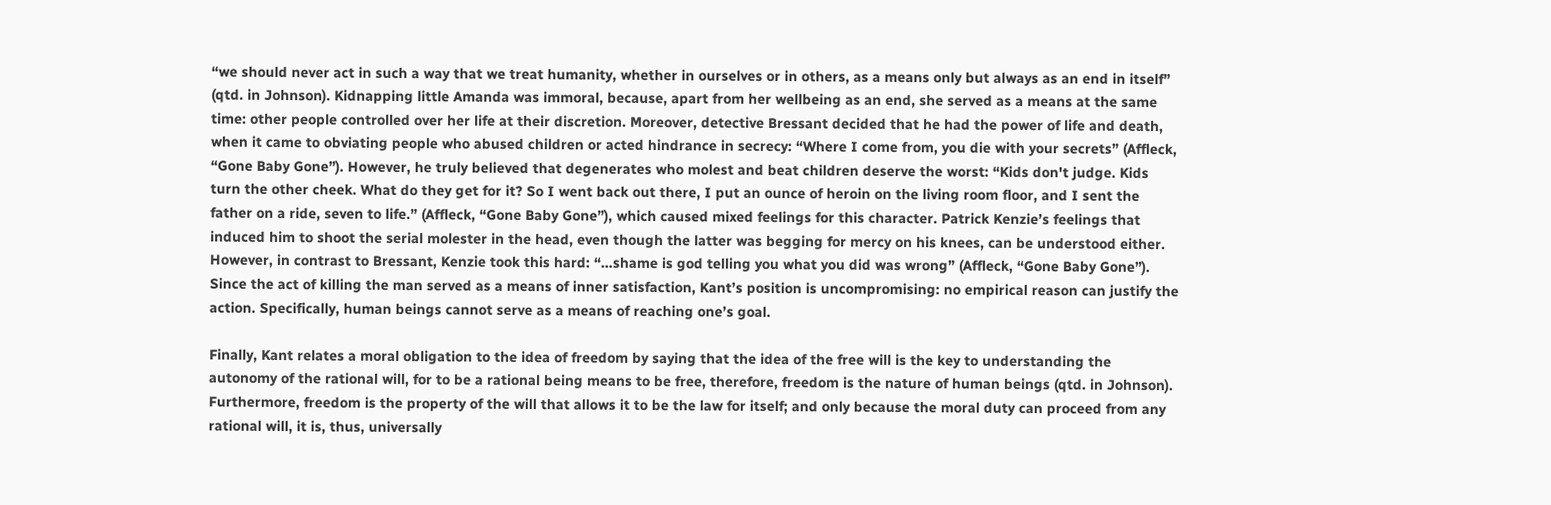“we should never act in such a way that we treat humanity, whether in ourselves or in others, as a means only but always as an end in itself” (qtd. in Johnson). Kidnapping little Amanda was immoral, because, apart from her wellbeing as an end, she served as a means at the same time: other people controlled over her life at their discretion. Moreover, detective Bressant decided that he had the power of life and death, when it came to obviating people who abused children or acted hindrance in secrecy: “Where I come from, you die with your secrets” (Affleck, “Gone Baby Gone”). However, he truly believed that degenerates who molest and beat children deserve the worst: “Kids don't judge. Kids turn the other cheek. What do they get for it? So I went back out there, I put an ounce of heroin on the living room floor, and I sent the father on a ride, seven to life.” (Affleck, “Gone Baby Gone”), which caused mixed feelings for this character. Patrick Kenzie’s feelings that induced him to shoot the serial molester in the head, even though the latter was begging for mercy on his knees, can be understood either. However, in contrast to Bressant, Kenzie took this hard: “…shame is god telling you what you did was wrong” (Affleck, “Gone Baby Gone”). Since the act of killing the man served as a means of inner satisfaction, Kant’s position is uncompromising: no empirical reason can justify the action. Specifically, human beings cannot serve as a means of reaching one’s goal.

Finally, Kant relates a moral obligation to the idea of freedom by saying that the idea of the free will is the key to understanding the autonomy of the rational will, for to be a rational being means to be free, therefore, freedom is the nature of human beings (qtd. in Johnson). Furthermore, freedom is the property of the will that allows it to be the law for itself; and only because the moral duty can proceed from any rational will, it is, thus, universally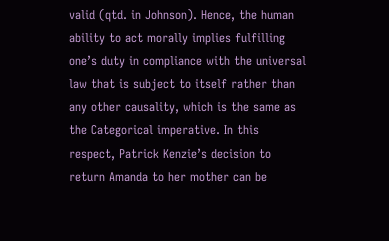valid (qtd. in Johnson). Hence, the human ability to act morally implies fulfilling one’s duty in compliance with the universal law that is subject to itself rather than any other causality, which is the same as the Categorical imperative. In this respect, Patrick Kenzie’s decision to return Amanda to her mother can be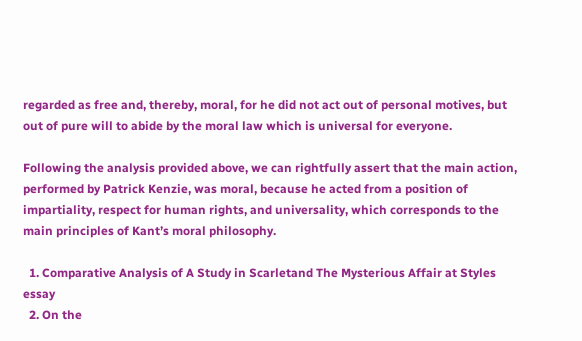regarded as free and, thereby, moral, for he did not act out of personal motives, but out of pure will to abide by the moral law which is universal for everyone.

Following the analysis provided above, we can rightfully assert that the main action, performed by Patrick Kenzie, was moral, because he acted from a position of impartiality, respect for human rights, and universality, which corresponds to the main principles of Kant’s moral philosophy.

  1. Comparative Analysis of A Study in Scarletand The Mysterious Affair at Styles essay
  2. On the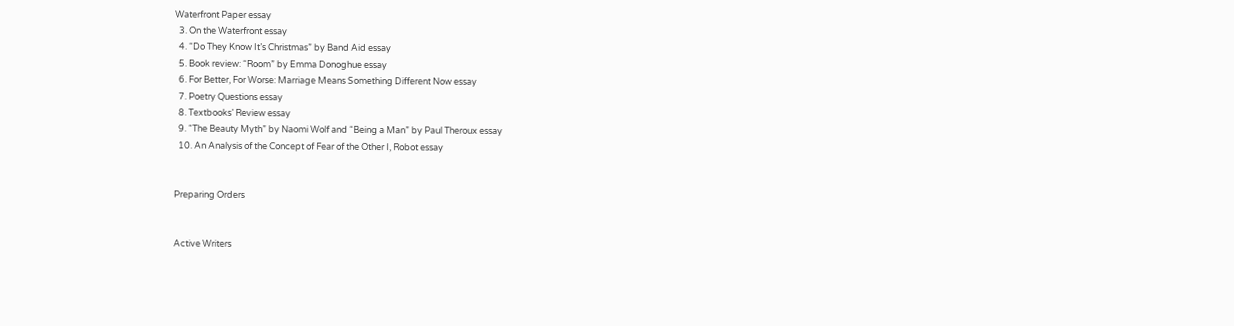Waterfront Paper essay
  3. On the Waterfront essay
  4. “Do They Know It’s Christmas” by Band Aid essay
  5. Book review: “Room” by Emma Donoghue essay
  6. For Better, For Worse: Marriage Means Something Different Now essay
  7. Poetry Questions essay
  8. Textbooks’ Review essay
  9. “The Beauty Myth” by Naomi Wolf and “Being a Man” by Paul Theroux essay
  10. An Analysis of the Concept of Fear of the Other I, Robot essay


Preparing Orders


Active Writers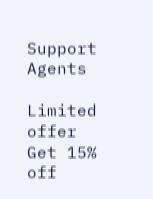Support Agents

Limited offer Get 15% off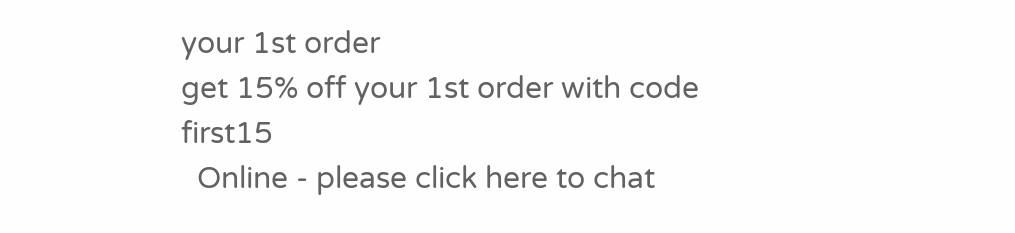your 1st order
get 15% off your 1st order with code first15
  Online - please click here to chat